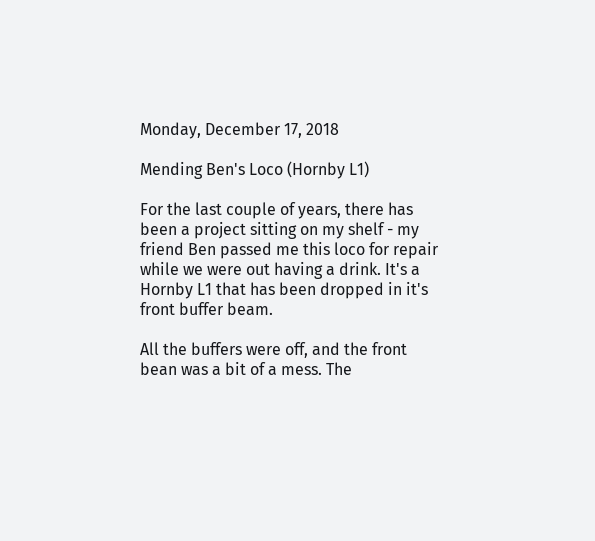Monday, December 17, 2018

Mending Ben's Loco (Hornby L1)

For the last couple of years, there has been a project sitting on my shelf - my friend Ben passed me this loco for repair while we were out having a drink. It's a Hornby L1 that has been dropped in it's front buffer beam.

All the buffers were off, and the front bean was a bit of a mess. The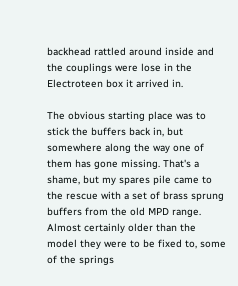backhead rattled around inside and the couplings were lose in the Electroteen box it arrived in.

The obvious starting place was to stick the buffers back in, but somewhere along the way one of them has gone missing. That's a shame, but my spares pile came to the rescue with a set of brass sprung buffers from the old MPD range. Almost certainly older than the model they were to be fixed to, some of the springs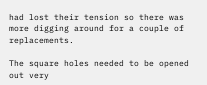had lost their tension so there was more digging around for a couple of replacements.

The square holes needed to be opened out very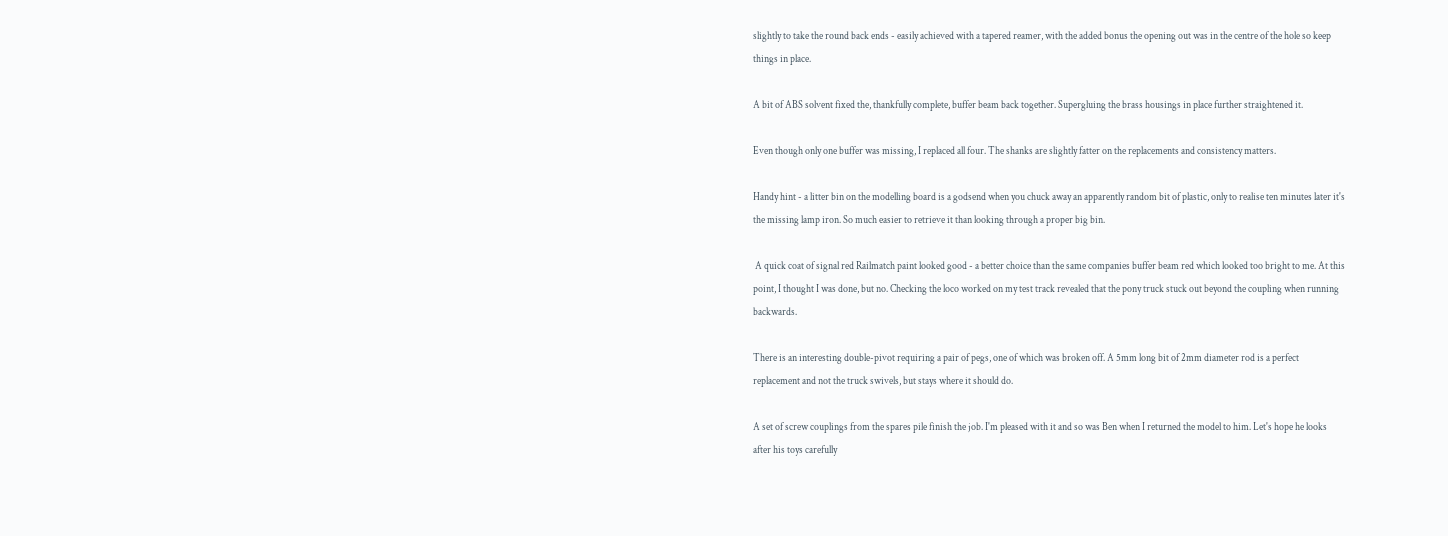slightly to take the round back ends - easily achieved with a tapered reamer, with the added bonus the opening out was in the centre of the hole so keep things in place.

A bit of ABS solvent fixed the, thankfully complete, buffer beam back together. Supergluing the brass housings in place further straightened it.

Even though only one buffer was missing, I replaced all four. The shanks are slightly fatter on the replacements and consistency matters.

Handy hint - a litter bin on the modelling board is a godsend when you chuck away an apparently random bit of plastic, only to realise ten minutes later it's the missing lamp iron. So much easier to retrieve it than looking through a proper big bin.

 A quick coat of signal red Railmatch paint looked good - a better choice than the same companies buffer beam red which looked too bright to me. At this point, I thought I was done, but no. Checking the loco worked on my test track revealed that the pony truck stuck out beyond the coupling when running backwards.

There is an interesting double-pivot requiring a pair of pegs, one of which was broken off. A 5mm long bit of 2mm diameter rod is a perfect replacement and not the truck swivels, but stays where it should do.

A set of screw couplings from the spares pile finish the job. I'm pleased with it and so was Ben when I returned the model to him. Let's hope he looks after his toys carefully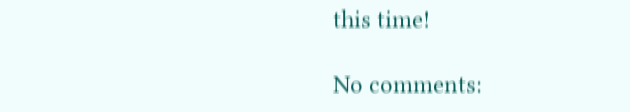this time!

No comments: